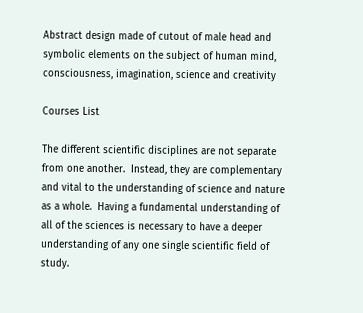Abstract design made of cutout of male head and symbolic elements on the subject of human mind, consciousness, imagination, science and creativity

Courses List

The different scientific disciplines are not separate from one another.  Instead, they are complementary and vital to the understanding of science and nature as a whole.  Having a fundamental understanding of all of the sciences is necessary to have a deeper understanding of any one single scientific field of study.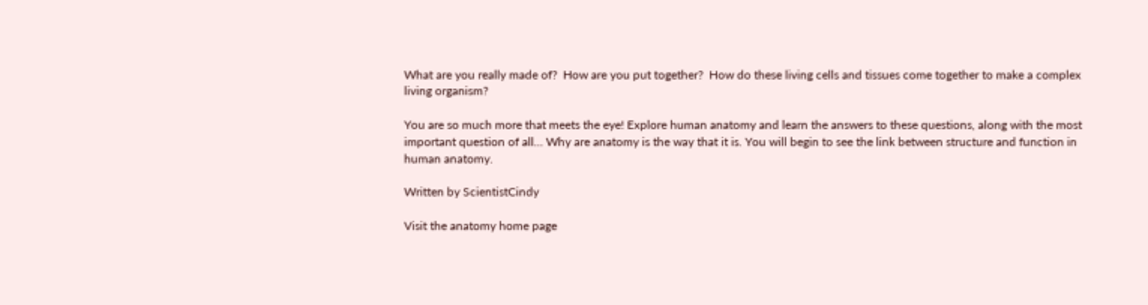What are you really made of?  How are you put together?  How do these living cells and tissues come together to make a complex living organism?

You are so much more that meets the eye! Explore human anatomy and learn the answers to these questions, along with the most important question of all… Why are anatomy is the way that it is. You will begin to see the link between structure and function in human anatomy.

Written by ScientistCindy

Visit the anatomy home page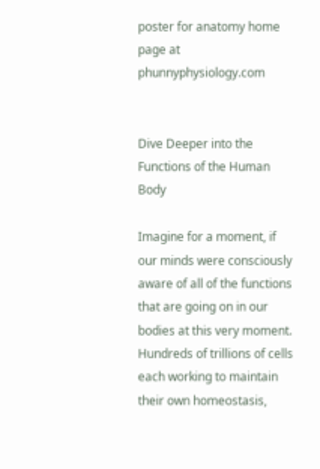poster for anatomy home page at phunnyphysiology.com


Dive Deeper into the Functions of the Human Body

Imagine for a moment, if our minds were consciously aware of all of the functions that are going on in our bodies at this very moment. Hundreds of trillions of cells each working to maintain their own homeostasis,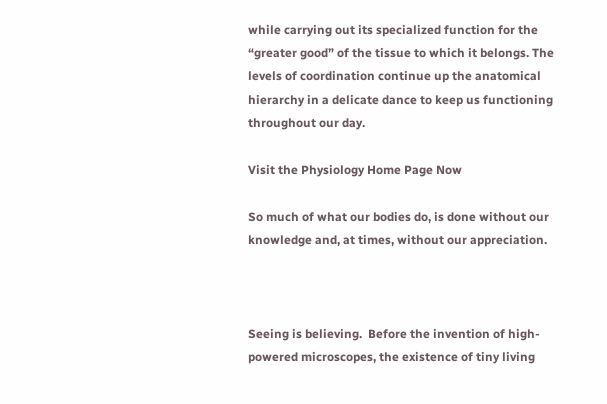while carrying out its specialized function for the “greater good” of the tissue to which it belongs. The levels of coordination continue up the anatomical hierarchy in a delicate dance to keep us functioning throughout our day.

Visit the Physiology Home Page Now

So much of what our bodies do, is done without our knowledge and, at times, without our appreciation.



Seeing is believing.  Before the invention of high-powered microscopes, the existence of tiny living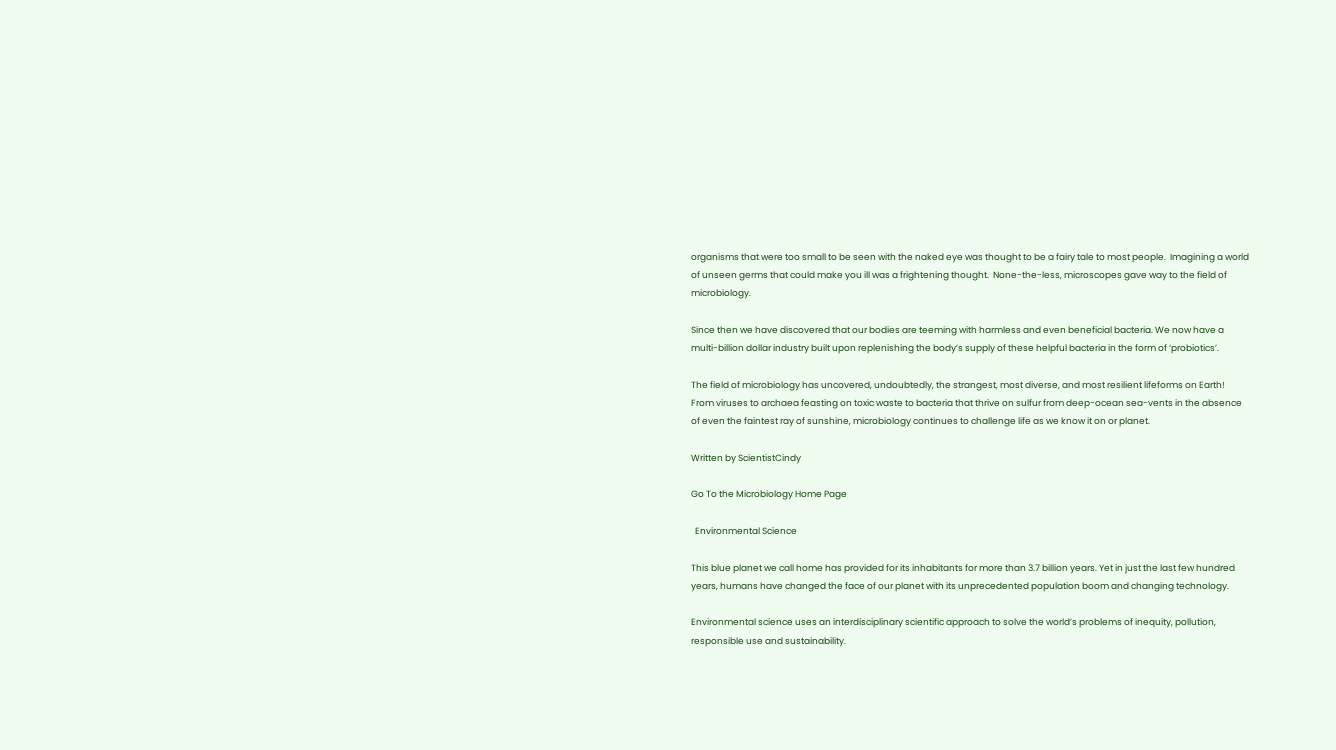organisms that were too small to be seen with the naked eye was thought to be a fairy tale to most people.  Imagining a world of unseen germs that could make you ill was a frightening thought.  None-the-less, microscopes gave way to the field of microbiology.

Since then we have discovered that our bodies are teeming with harmless and even beneficial bacteria. We now have a multi-billion dollar industry built upon replenishing the body’s supply of these helpful bacteria in the form of ‘probiotics’.

The field of microbiology has uncovered, undoubtedly, the strangest, most diverse, and most resilient lifeforms on Earth!  From viruses to archaea feasting on toxic waste to bacteria that thrive on sulfur from deep-ocean sea-vents in the absence of even the faintest ray of sunshine, microbiology continues to challenge life as we know it on or planet.

Written by ScientistCindy

Go To the Microbiology Home Page

  Environmental Science

This blue planet we call home has provided for its inhabitants for more than 3.7 billion years. Yet in just the last few hundred years, humans have changed the face of our planet with its unprecedented population boom and changing technology.

Environmental science uses an interdisciplinary scientific approach to solve the world’s problems of inequity, pollution, responsible use and sustainability.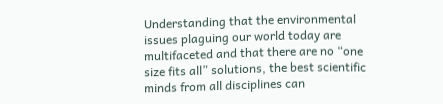Understanding that the environmental issues plaguing our world today are multifaceted and that there are no “one size fits all” solutions, the best scientific minds from all disciplines can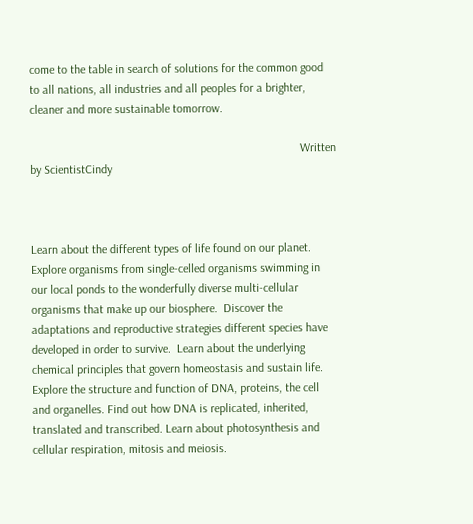come to the table in search of solutions for the common good to all nations, all industries and all peoples for a brighter, cleaner and more sustainable tomorrow.

                                                                                          Written by ScientistCindy



Learn about the different types of life found on our planet.  Explore organisms from single-celled organisms swimming in our local ponds to the wonderfully diverse multi-cellular organisms that make up our biosphere.  Discover the adaptations and reproductive strategies different species have developed in order to survive.  Learn about the underlying chemical principles that govern homeostasis and sustain life. Explore the structure and function of DNA, proteins, the cell and organelles. Find out how DNA is replicated, inherited, translated and transcribed. Learn about photosynthesis and cellular respiration, mitosis and meiosis.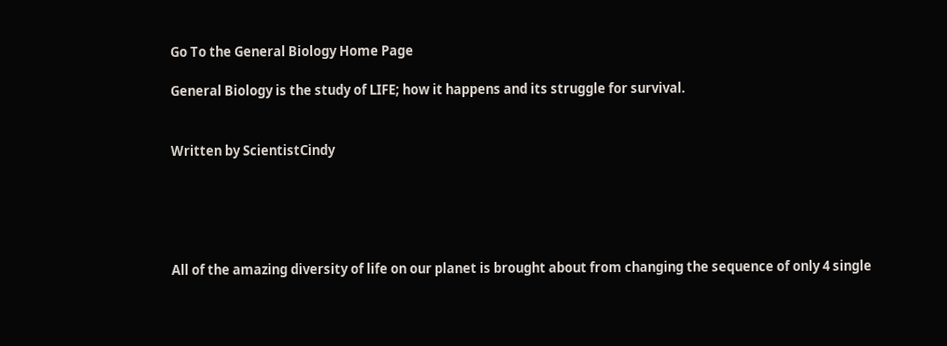Go To the General Biology Home Page

General Biology is the study of LIFE; how it happens and its struggle for survival.


Written by ScientistCindy





All of the amazing diversity of life on our planet is brought about from changing the sequence of only 4 single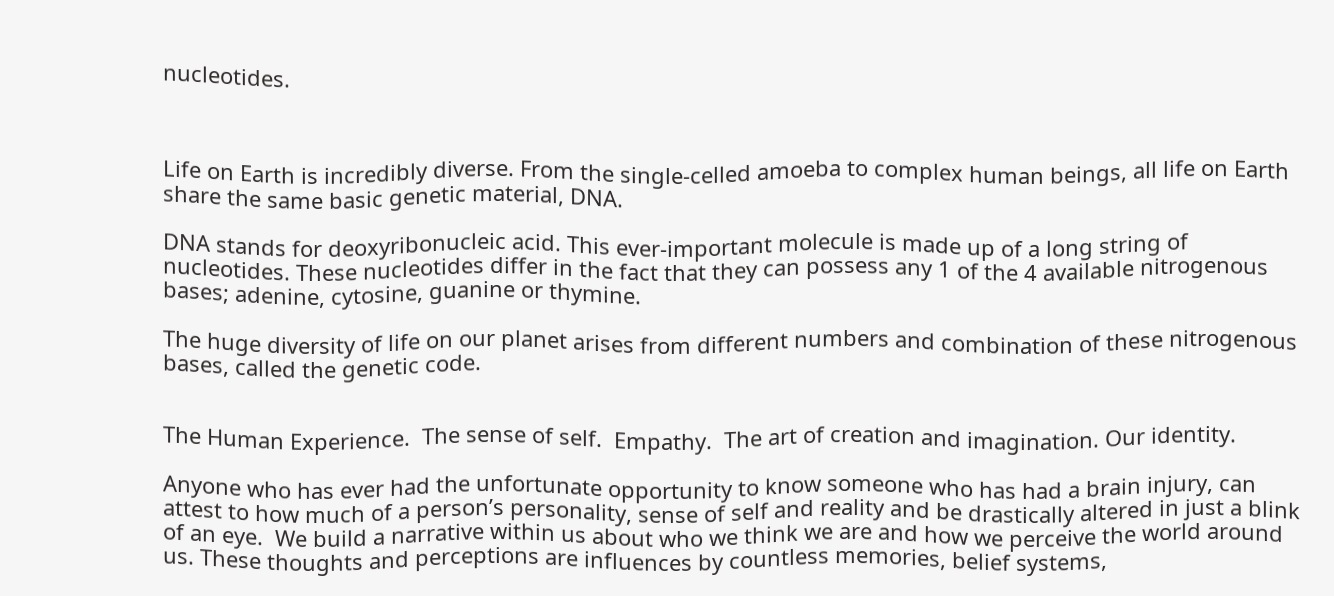nucleotides.



Life on Earth is incredibly diverse. From the single-celled amoeba to complex human beings, all life on Earth share the same basic genetic material, DNA.

DNA stands for deoxyribonucleic acid. This ever-important molecule is made up of a long string of nucleotides. These nucleotides differ in the fact that they can possess any 1 of the 4 available nitrogenous bases; adenine, cytosine, guanine or thymine.

The huge diversity of life on our planet arises from different numbers and combination of these nitrogenous bases, called the genetic code.


The Human Experience.  The sense of self.  Empathy.  The art of creation and imagination. Our identity.

Anyone who has ever had the unfortunate opportunity to know someone who has had a brain injury, can attest to how much of a person’s personality, sense of self and reality and be drastically altered in just a blink of an eye.  We build a narrative within us about who we think we are and how we perceive the world around us. These thoughts and perceptions are influences by countless memories, belief systems,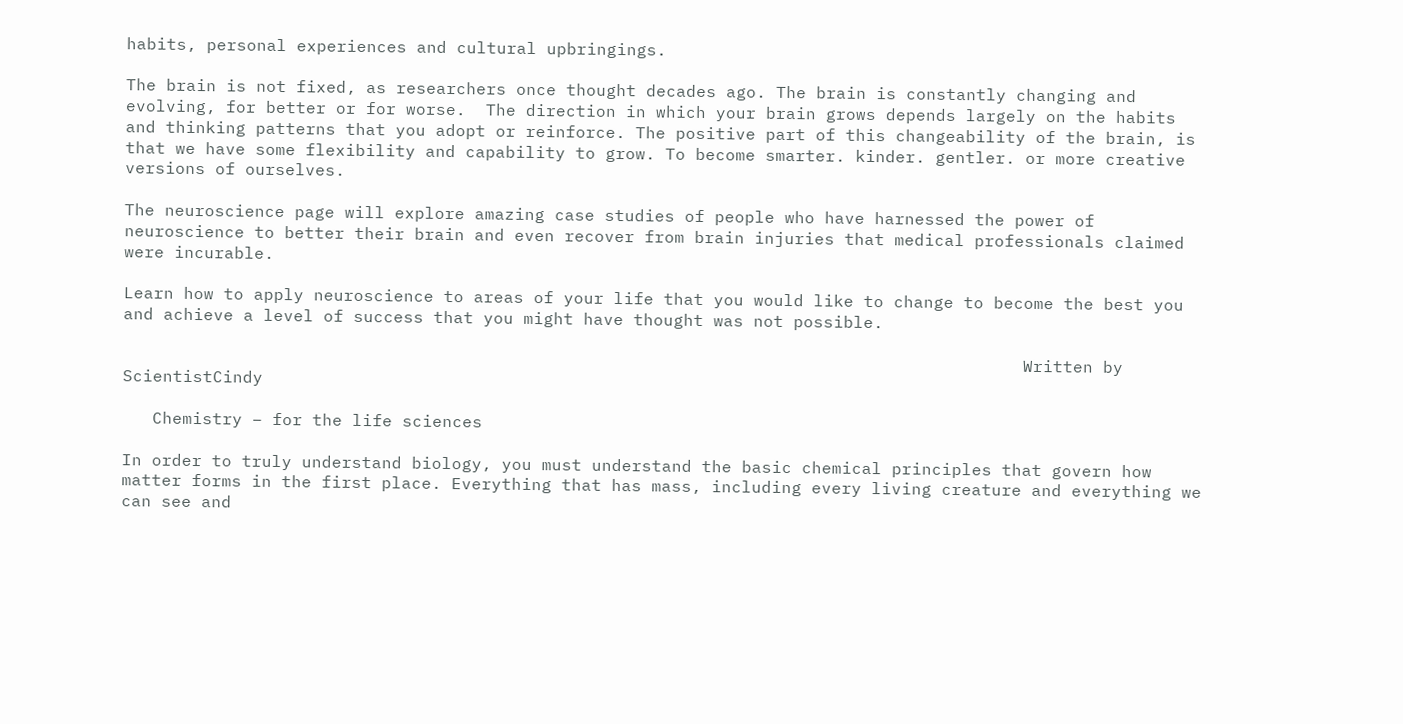habits, personal experiences and cultural upbringings.

The brain is not fixed, as researchers once thought decades ago. The brain is constantly changing and evolving, for better or for worse.  The direction in which your brain grows depends largely on the habits  and thinking patterns that you adopt or reinforce. The positive part of this changeability of the brain, is that we have some flexibility and capability to grow. To become smarter. kinder. gentler. or more creative versions of ourselves.

The neuroscience page will explore amazing case studies of people who have harnessed the power of neuroscience to better their brain and even recover from brain injuries that medical professionals claimed were incurable.

Learn how to apply neuroscience to areas of your life that you would like to change to become the best you and achieve a level of success that you might have thought was not possible.

                                                                                          Written by ScientistCindy

   Chemistry – for the life sciences

In order to truly understand biology, you must understand the basic chemical principles that govern how matter forms in the first place. Everything that has mass, including every living creature and everything we can see and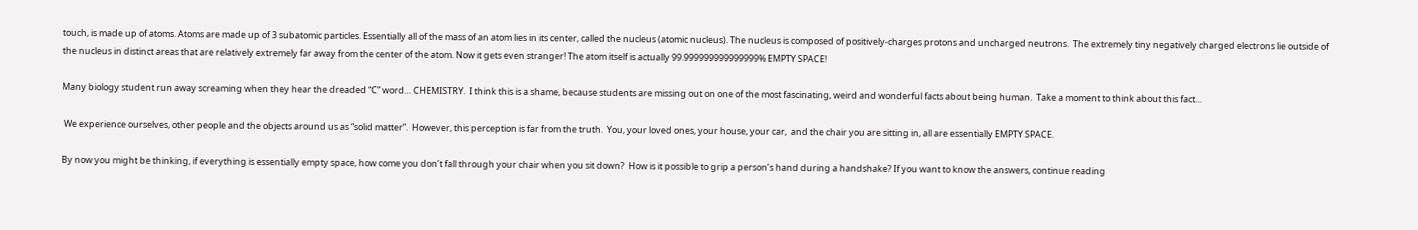touch, is made up of atoms. Atoms are made up of 3 subatomic particles. Essentially all of the mass of an atom lies in its center, called the nucleus (atomic nucleus). The nucleus is composed of positively-charges protons and uncharged neutrons.  The extremely tiny negatively charged electrons lie outside of the nucleus in distinct areas that are relatively extremely far away from the center of the atom. Now it gets even stranger! The atom itself is actually 99.999999999999999% EMPTY SPACE!

Many biology student run away screaming when they hear the dreaded “C” word… CHEMISTRY.  I think this is a shame, because students are missing out on one of the most fascinating, weird and wonderful facts about being human.  Take a moment to think about this fact…

 We experience ourselves, other people and the objects around us as “solid matter”.  However, this perception is far from the truth.  You, your loved ones, your house, your car,  and the chair you are sitting in, all are essentially EMPTY SPACE.

By now you might be thinking, if everything is essentially empty space, how come you don’t fall through your chair when you sit down?  How is it possible to grip a person’s hand during a handshake? If you want to know the answers, continue reading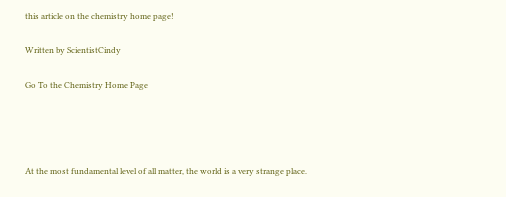this article on the chemistry home page!

Written by ScientistCindy

Go To the Chemistry Home Page




At the most fundamental level of all matter, the world is a very strange place.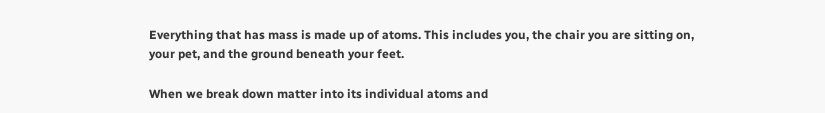Everything that has mass is made up of atoms. This includes you, the chair you are sitting on, your pet, and the ground beneath your feet.

When we break down matter into its individual atoms and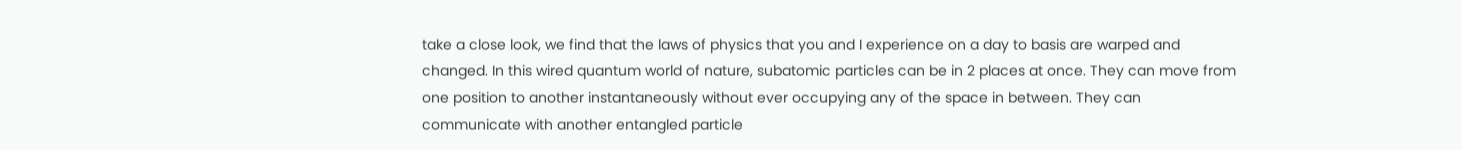take a close look, we find that the laws of physics that you and I experience on a day to basis are warped and changed. In this wired quantum world of nature, subatomic particles can be in 2 places at once. They can move from one position to another instantaneously without ever occupying any of the space in between. They can communicate with another entangled particle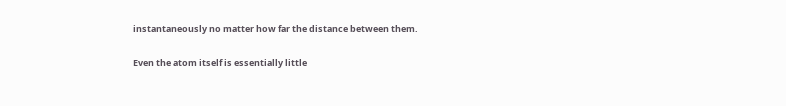instantaneously no matter how far the distance between them.

Even the atom itself is essentially little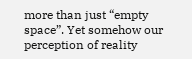more than just “empty space”. Yet somehow our perception of reality